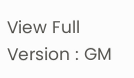View Full Version : GM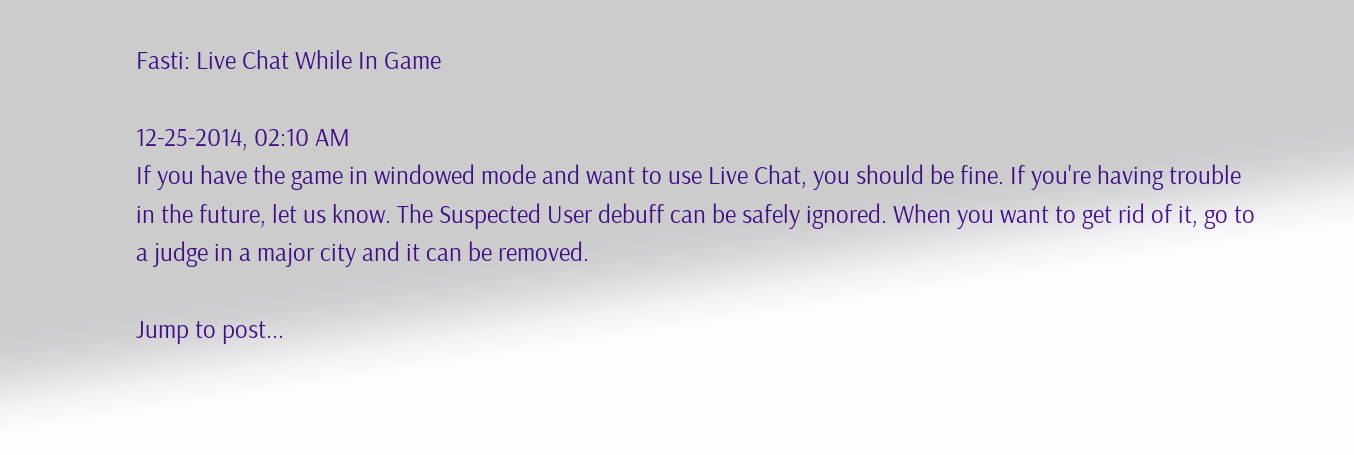Fasti: Live Chat While In Game

12-25-2014, 02:10 AM
If you have the game in windowed mode and want to use Live Chat, you should be fine. If you're having trouble in the future, let us know. The Suspected User debuff can be safely ignored. When you want to get rid of it, go to a judge in a major city and it can be removed.

Jump to post...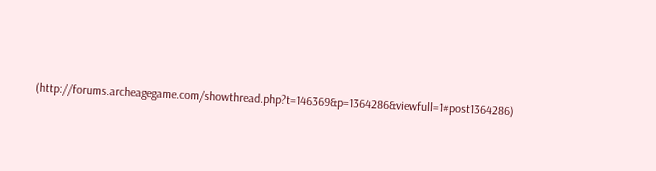(http://forums.archeagegame.com/showthread.php?t=146369&p=1364286&viewfull=1#post1364286)